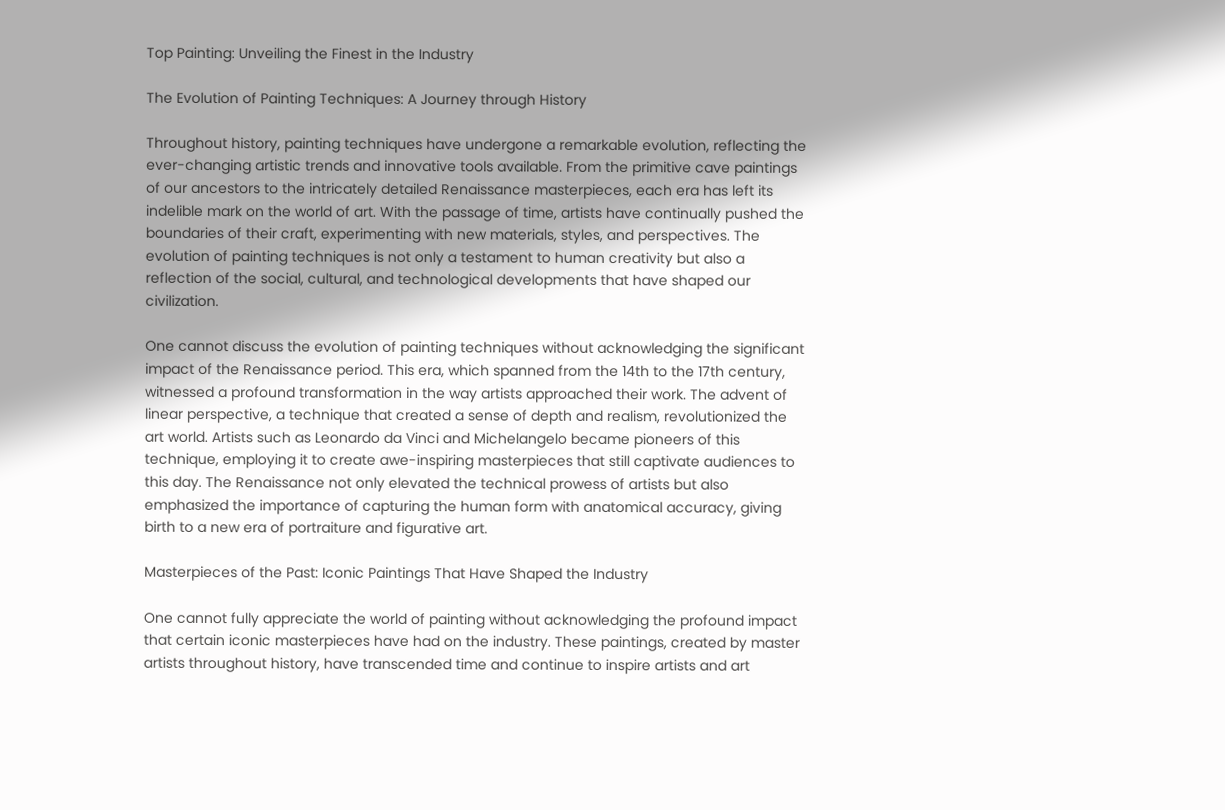Top Painting: Unveiling the Finest in the Industry

The Evolution of Painting Techniques: A Journey through History

Throughout history, painting techniques have undergone a remarkable evolution, reflecting the ever-changing artistic trends and innovative tools available. From the primitive cave paintings of our ancestors to the intricately detailed Renaissance masterpieces, each era has left its indelible mark on the world of art. With the passage of time, artists have continually pushed the boundaries of their craft, experimenting with new materials, styles, and perspectives. The evolution of painting techniques is not only a testament to human creativity but also a reflection of the social, cultural, and technological developments that have shaped our civilization.

One cannot discuss the evolution of painting techniques without acknowledging the significant impact of the Renaissance period. This era, which spanned from the 14th to the 17th century, witnessed a profound transformation in the way artists approached their work. The advent of linear perspective, a technique that created a sense of depth and realism, revolutionized the art world. Artists such as Leonardo da Vinci and Michelangelo became pioneers of this technique, employing it to create awe-inspiring masterpieces that still captivate audiences to this day. The Renaissance not only elevated the technical prowess of artists but also emphasized the importance of capturing the human form with anatomical accuracy, giving birth to a new era of portraiture and figurative art.

Masterpieces of the Past: Iconic Paintings That Have Shaped the Industry

One cannot fully appreciate the world of painting without acknowledging the profound impact that certain iconic masterpieces have had on the industry. These paintings, created by master artists throughout history, have transcended time and continue to inspire artists and art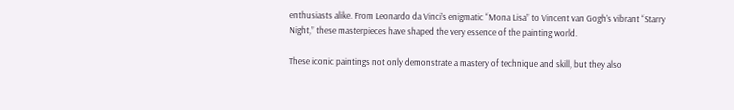enthusiasts alike. From Leonardo da Vinci’s enigmatic “Mona Lisa” to Vincent van Gogh’s vibrant “Starry Night,” these masterpieces have shaped the very essence of the painting world.

These iconic paintings not only demonstrate a mastery of technique and skill, but they also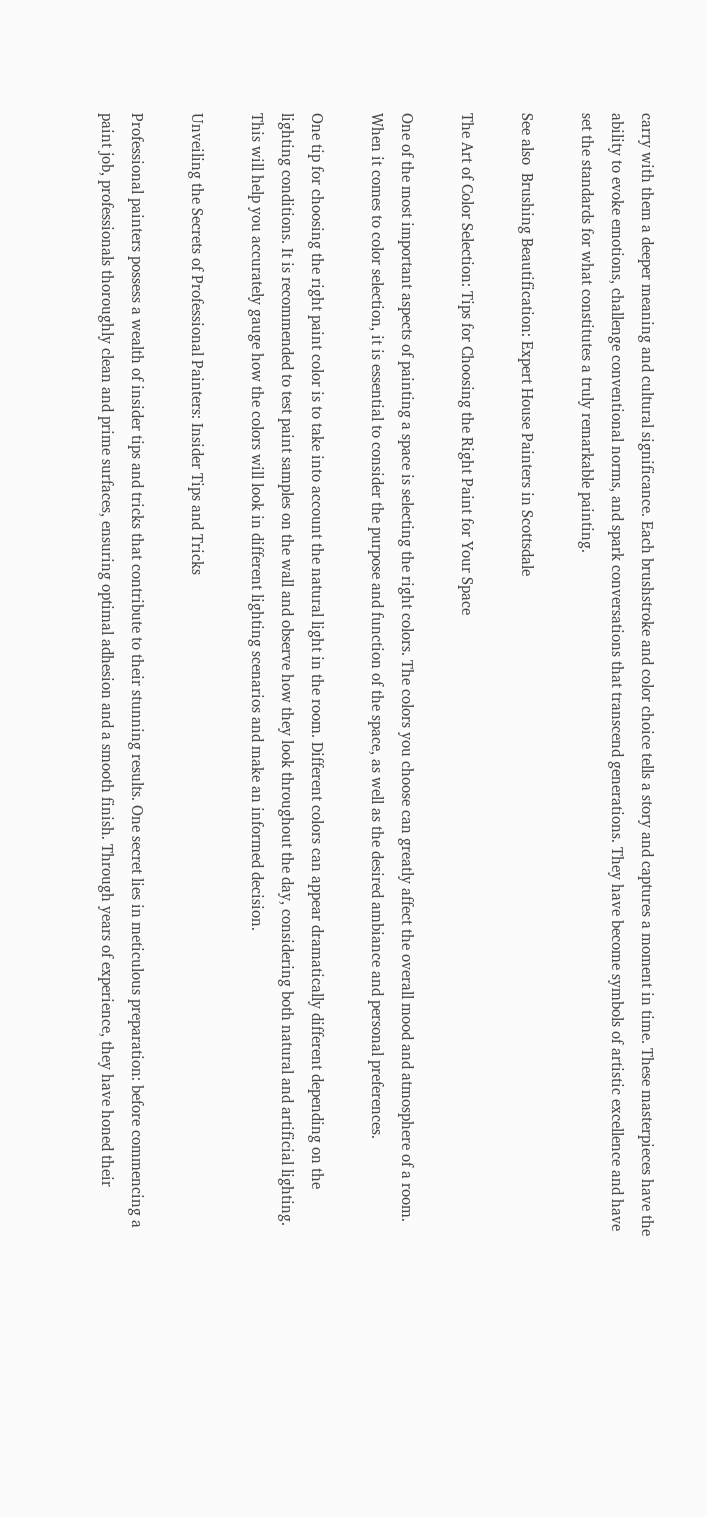carry with them a deeper meaning and cultural significance. Each brushstroke and color choice tells a story and captures a moment in time. These masterpieces have the ability to evoke emotions, challenge conventional norms, and spark conversations that transcend generations. They have become symbols of artistic excellence and have set the standards for what constitutes a truly remarkable painting.

See also  Brushing Beautification: Expert House Painters in Scottsdale

The Art of Color Selection: Tips for Choosing the Right Paint for Your Space

One of the most important aspects of painting a space is selecting the right colors. The colors you choose can greatly affect the overall mood and atmosphere of a room. When it comes to color selection, it is essential to consider the purpose and function of the space, as well as the desired ambiance and personal preferences.

One tip for choosing the right paint color is to take into account the natural light in the room. Different colors can appear dramatically different depending on the lighting conditions. It is recommended to test paint samples on the wall and observe how they look throughout the day, considering both natural and artificial lighting. This will help you accurately gauge how the colors will look in different lighting scenarios and make an informed decision.

Unveiling the Secrets of Professional Painters: Insider Tips and Tricks

Professional painters possess a wealth of insider tips and tricks that contribute to their stunning results. One secret lies in meticulous preparation: before commencing a paint job, professionals thoroughly clean and prime surfaces, ensuring optimal adhesion and a smooth finish. Through years of experience, they have honed their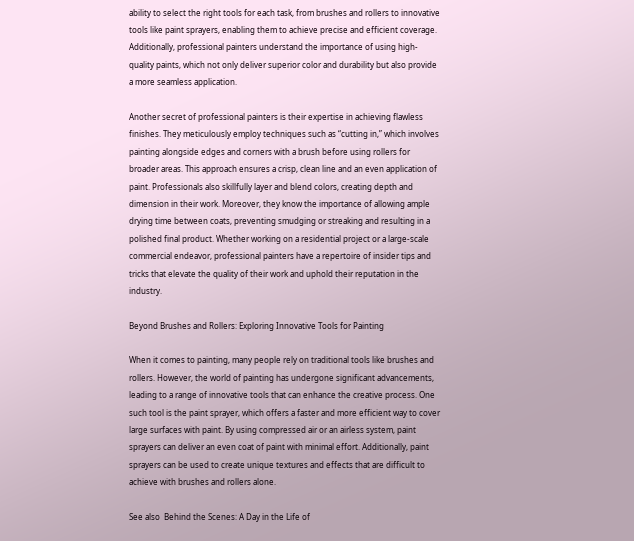ability to select the right tools for each task, from brushes and rollers to innovative tools like paint sprayers, enabling them to achieve precise and efficient coverage. Additionally, professional painters understand the importance of using high-quality paints, which not only deliver superior color and durability but also provide a more seamless application.

Another secret of professional painters is their expertise in achieving flawless finishes. They meticulously employ techniques such as “cutting in,” which involves painting alongside edges and corners with a brush before using rollers for broader areas. This approach ensures a crisp, clean line and an even application of paint. Professionals also skillfully layer and blend colors, creating depth and dimension in their work. Moreover, they know the importance of allowing ample drying time between coats, preventing smudging or streaking and resulting in a polished final product. Whether working on a residential project or a large-scale commercial endeavor, professional painters have a repertoire of insider tips and tricks that elevate the quality of their work and uphold their reputation in the industry.

Beyond Brushes and Rollers: Exploring Innovative Tools for Painting

When it comes to painting, many people rely on traditional tools like brushes and rollers. However, the world of painting has undergone significant advancements, leading to a range of innovative tools that can enhance the creative process. One such tool is the paint sprayer, which offers a faster and more efficient way to cover large surfaces with paint. By using compressed air or an airless system, paint sprayers can deliver an even coat of paint with minimal effort. Additionally, paint sprayers can be used to create unique textures and effects that are difficult to achieve with brushes and rollers alone.

See also  Behind the Scenes: A Day in the Life of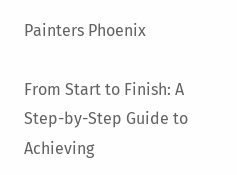Painters Phoenix

From Start to Finish: A Step-by-Step Guide to Achieving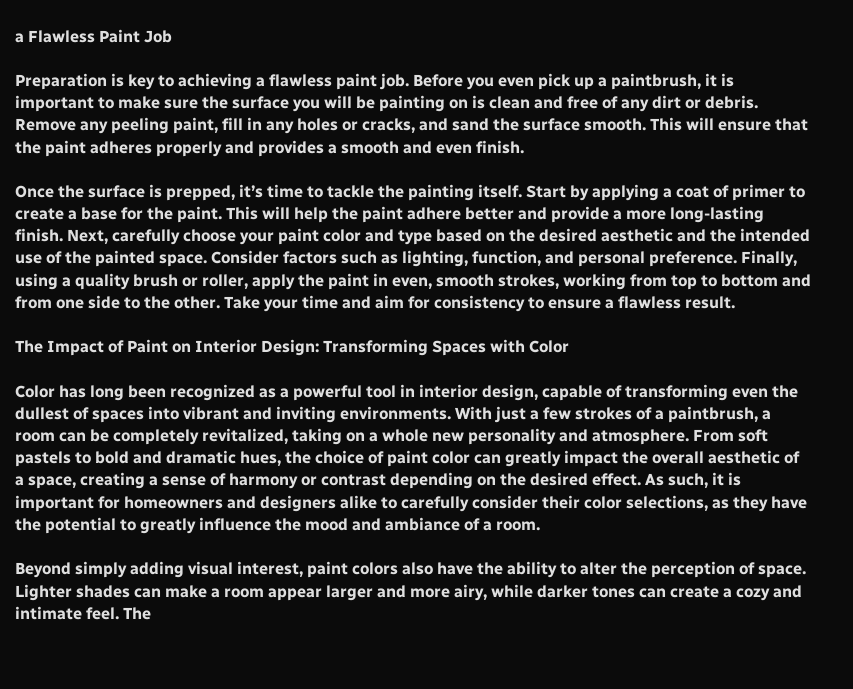a Flawless Paint Job

Preparation is key to achieving a flawless paint job. Before you even pick up a paintbrush, it is important to make sure the surface you will be painting on is clean and free of any dirt or debris. Remove any peeling paint, fill in any holes or cracks, and sand the surface smooth. This will ensure that the paint adheres properly and provides a smooth and even finish.

Once the surface is prepped, it’s time to tackle the painting itself. Start by applying a coat of primer to create a base for the paint. This will help the paint adhere better and provide a more long-lasting finish. Next, carefully choose your paint color and type based on the desired aesthetic and the intended use of the painted space. Consider factors such as lighting, function, and personal preference. Finally, using a quality brush or roller, apply the paint in even, smooth strokes, working from top to bottom and from one side to the other. Take your time and aim for consistency to ensure a flawless result.

The Impact of Paint on Interior Design: Transforming Spaces with Color

Color has long been recognized as a powerful tool in interior design, capable of transforming even the dullest of spaces into vibrant and inviting environments. With just a few strokes of a paintbrush, a room can be completely revitalized, taking on a whole new personality and atmosphere. From soft pastels to bold and dramatic hues, the choice of paint color can greatly impact the overall aesthetic of a space, creating a sense of harmony or contrast depending on the desired effect. As such, it is important for homeowners and designers alike to carefully consider their color selections, as they have the potential to greatly influence the mood and ambiance of a room.

Beyond simply adding visual interest, paint colors also have the ability to alter the perception of space. Lighter shades can make a room appear larger and more airy, while darker tones can create a cozy and intimate feel. The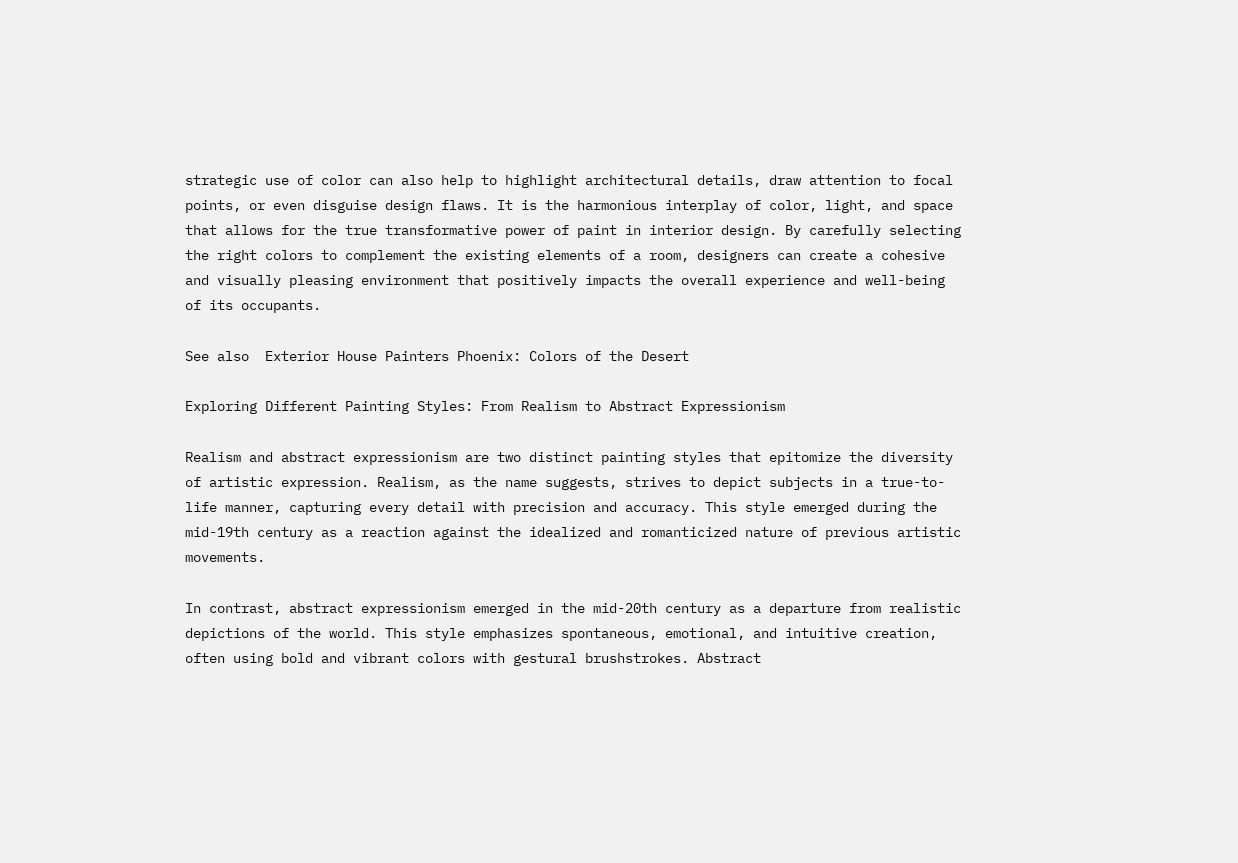strategic use of color can also help to highlight architectural details, draw attention to focal points, or even disguise design flaws. It is the harmonious interplay of color, light, and space that allows for the true transformative power of paint in interior design. By carefully selecting the right colors to complement the existing elements of a room, designers can create a cohesive and visually pleasing environment that positively impacts the overall experience and well-being of its occupants.

See also  Exterior House Painters Phoenix: Colors of the Desert

Exploring Different Painting Styles: From Realism to Abstract Expressionism

Realism and abstract expressionism are two distinct painting styles that epitomize the diversity of artistic expression. Realism, as the name suggests, strives to depict subjects in a true-to-life manner, capturing every detail with precision and accuracy. This style emerged during the mid-19th century as a reaction against the idealized and romanticized nature of previous artistic movements.

In contrast, abstract expressionism emerged in the mid-20th century as a departure from realistic depictions of the world. This style emphasizes spontaneous, emotional, and intuitive creation, often using bold and vibrant colors with gestural brushstrokes. Abstract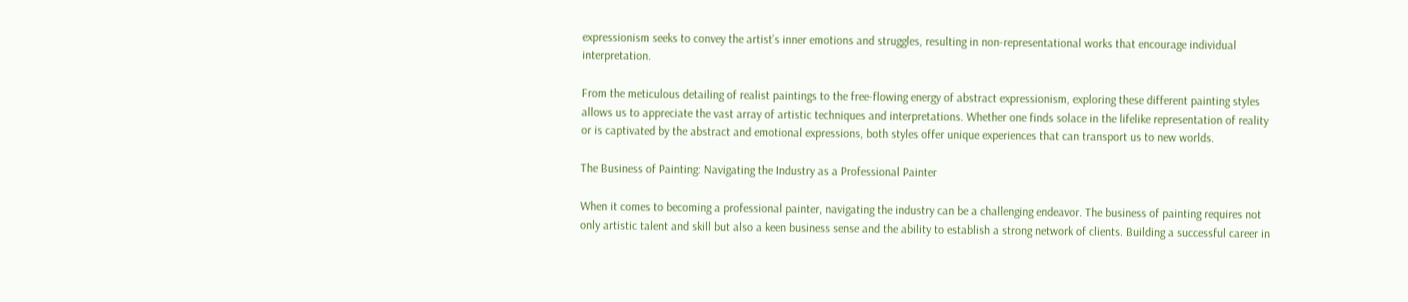expressionism seeks to convey the artist’s inner emotions and struggles, resulting in non-representational works that encourage individual interpretation.

From the meticulous detailing of realist paintings to the free-flowing energy of abstract expressionism, exploring these different painting styles allows us to appreciate the vast array of artistic techniques and interpretations. Whether one finds solace in the lifelike representation of reality or is captivated by the abstract and emotional expressions, both styles offer unique experiences that can transport us to new worlds.

The Business of Painting: Navigating the Industry as a Professional Painter

When it comes to becoming a professional painter, navigating the industry can be a challenging endeavor. The business of painting requires not only artistic talent and skill but also a keen business sense and the ability to establish a strong network of clients. Building a successful career in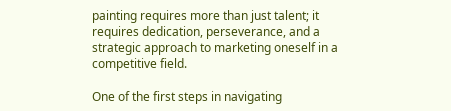painting requires more than just talent; it requires dedication, perseverance, and a strategic approach to marketing oneself in a competitive field.

One of the first steps in navigating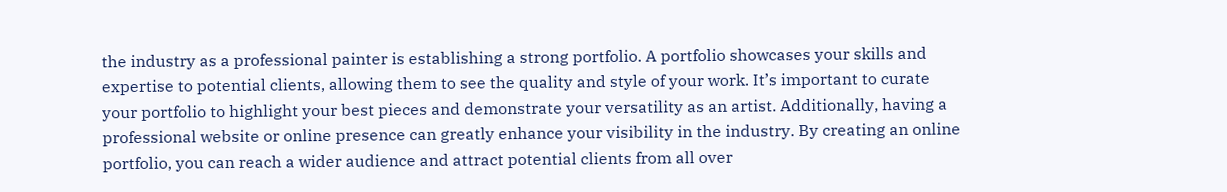the industry as a professional painter is establishing a strong portfolio. A portfolio showcases your skills and expertise to potential clients, allowing them to see the quality and style of your work. It’s important to curate your portfolio to highlight your best pieces and demonstrate your versatility as an artist. Additionally, having a professional website or online presence can greatly enhance your visibility in the industry. By creating an online portfolio, you can reach a wider audience and attract potential clients from all over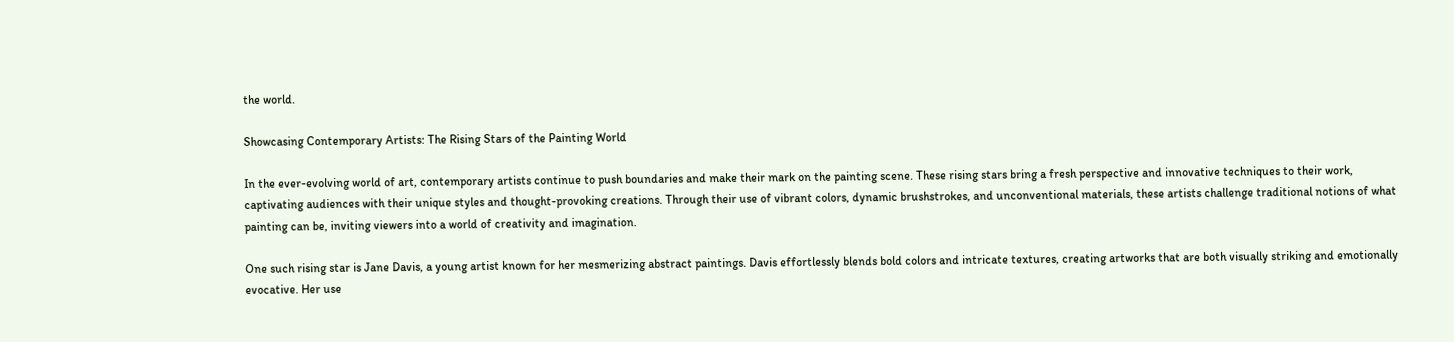the world.

Showcasing Contemporary Artists: The Rising Stars of the Painting World

In the ever-evolving world of art, contemporary artists continue to push boundaries and make their mark on the painting scene. These rising stars bring a fresh perspective and innovative techniques to their work, captivating audiences with their unique styles and thought-provoking creations. Through their use of vibrant colors, dynamic brushstrokes, and unconventional materials, these artists challenge traditional notions of what painting can be, inviting viewers into a world of creativity and imagination.

One such rising star is Jane Davis, a young artist known for her mesmerizing abstract paintings. Davis effortlessly blends bold colors and intricate textures, creating artworks that are both visually striking and emotionally evocative. Her use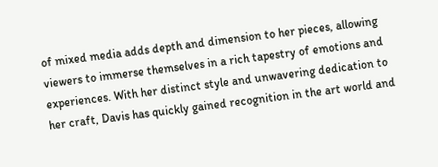of mixed media adds depth and dimension to her pieces, allowing viewers to immerse themselves in a rich tapestry of emotions and experiences. With her distinct style and unwavering dedication to her craft, Davis has quickly gained recognition in the art world and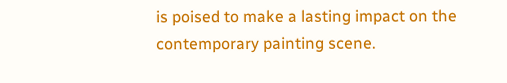is poised to make a lasting impact on the contemporary painting scene.